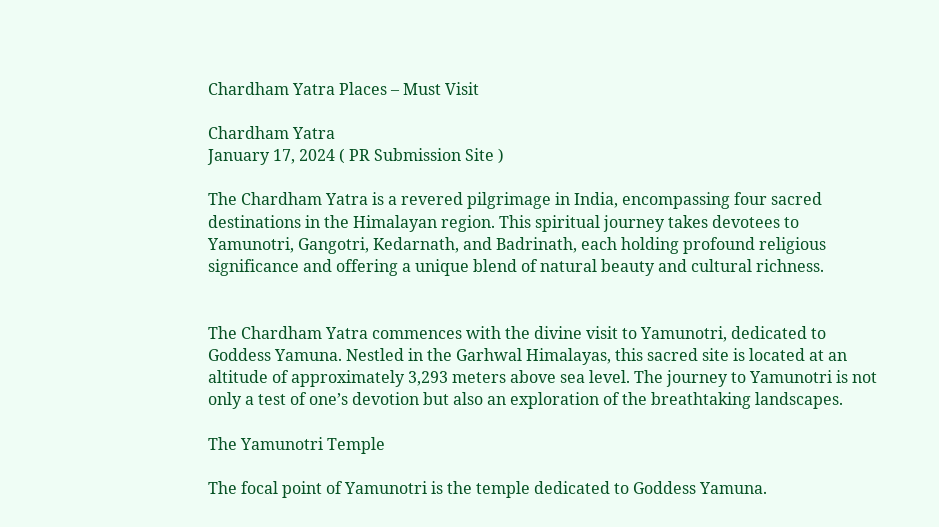Chardham Yatra Places – Must Visit

Chardham Yatra
January 17, 2024 ( PR Submission Site )

The Chardham Yatra is a revered pilgrimage in India, encompassing four sacred destinations in the Himalayan region. This spiritual journey takes devotees to Yamunotri, Gangotri, Kedarnath, and Badrinath, each holding profound religious significance and offering a unique blend of natural beauty and cultural richness.


The Chardham Yatra commences with the divine visit to Yamunotri, dedicated to Goddess Yamuna. Nestled in the Garhwal Himalayas, this sacred site is located at an altitude of approximately 3,293 meters above sea level. The journey to Yamunotri is not only a test of one’s devotion but also an exploration of the breathtaking landscapes.

The Yamunotri Temple

The focal point of Yamunotri is the temple dedicated to Goddess Yamuna.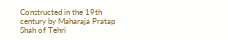Constructed in the 19th century by Maharaja Pratap Shah of Tehri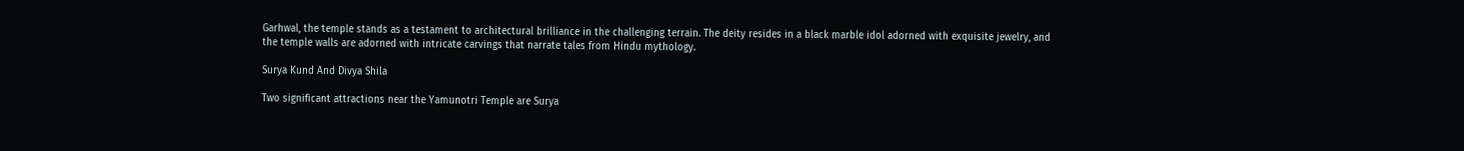Garhwal, the temple stands as a testament to architectural brilliance in the challenging terrain. The deity resides in a black marble idol adorned with exquisite jewelry, and the temple walls are adorned with intricate carvings that narrate tales from Hindu mythology.

Surya Kund And Divya Shila

Two significant attractions near the Yamunotri Temple are Surya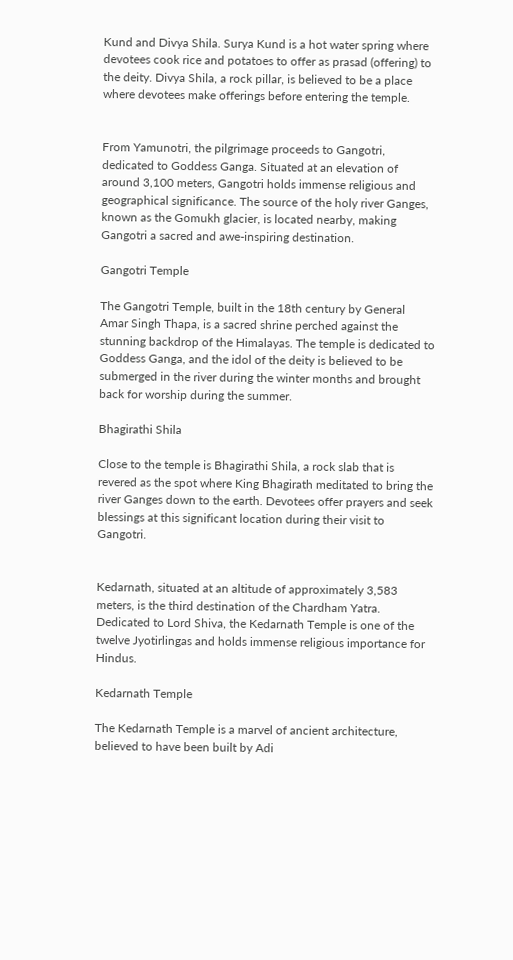Kund and Divya Shila. Surya Kund is a hot water spring where devotees cook rice and potatoes to offer as prasad (offering) to the deity. Divya Shila, a rock pillar, is believed to be a place where devotees make offerings before entering the temple.


From Yamunotri, the pilgrimage proceeds to Gangotri, dedicated to Goddess Ganga. Situated at an elevation of around 3,100 meters, Gangotri holds immense religious and geographical significance. The source of the holy river Ganges, known as the Gomukh glacier, is located nearby, making Gangotri a sacred and awe-inspiring destination.

Gangotri Temple

The Gangotri Temple, built in the 18th century by General Amar Singh Thapa, is a sacred shrine perched against the stunning backdrop of the Himalayas. The temple is dedicated to Goddess Ganga, and the idol of the deity is believed to be submerged in the river during the winter months and brought back for worship during the summer.

Bhagirathi Shila

Close to the temple is Bhagirathi Shila, a rock slab that is revered as the spot where King Bhagirath meditated to bring the river Ganges down to the earth. Devotees offer prayers and seek blessings at this significant location during their visit to Gangotri.


Kedarnath, situated at an altitude of approximately 3,583 meters, is the third destination of the Chardham Yatra. Dedicated to Lord Shiva, the Kedarnath Temple is one of the twelve Jyotirlingas and holds immense religious importance for Hindus.

Kedarnath Temple

The Kedarnath Temple is a marvel of ancient architecture, believed to have been built by Adi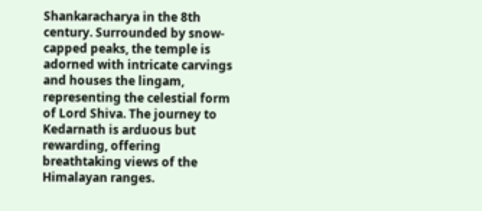Shankaracharya in the 8th century. Surrounded by snow-capped peaks, the temple is adorned with intricate carvings and houses the lingam, representing the celestial form of Lord Shiva. The journey to Kedarnath is arduous but rewarding, offering breathtaking views of the Himalayan ranges.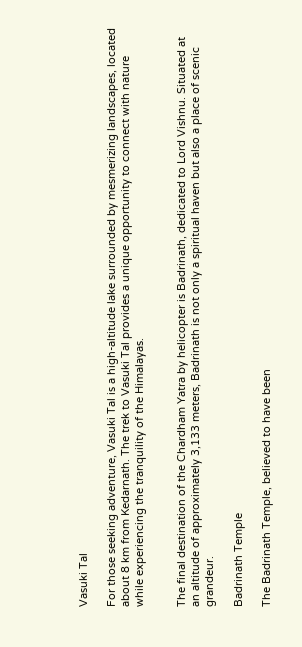Vasuki Tal

For those seeking adventure, Vasuki Tal is a high-altitude lake surrounded by mesmerizing landscapes, located about 8 km from Kedarnath. The trek to Vasuki Tal provides a unique opportunity to connect with nature while experiencing the tranquility of the Himalayas.


The final destination of the Chardham Yatra by helicopter is Badrinath, dedicated to Lord Vishnu. Situated at an altitude of approximately 3,133 meters, Badrinath is not only a spiritual haven but also a place of scenic grandeur.

Badrinath Temple

The Badrinath Temple, believed to have been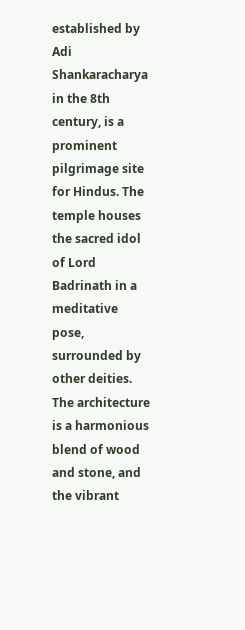established by Adi Shankaracharya in the 8th century, is a prominent pilgrimage site for Hindus. The temple houses the sacred idol of Lord Badrinath in a meditative pose, surrounded by other deities. The architecture is a harmonious blend of wood and stone, and the vibrant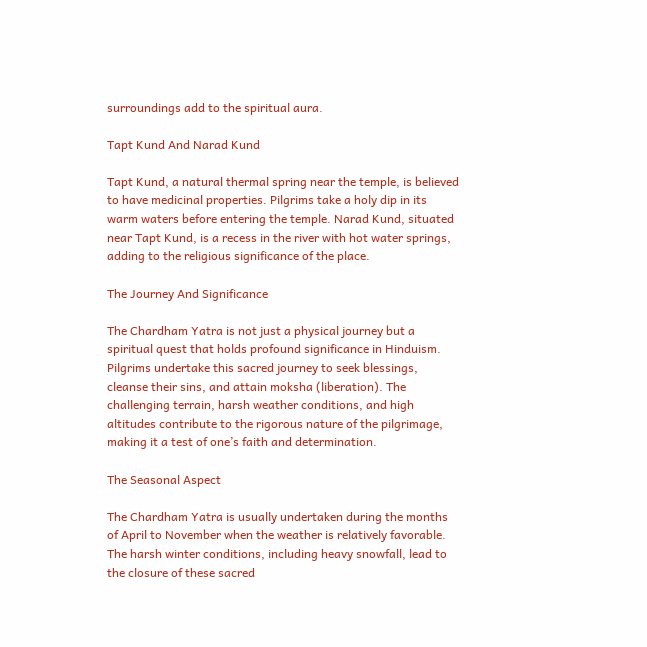surroundings add to the spiritual aura.

Tapt Kund And Narad Kund

Tapt Kund, a natural thermal spring near the temple, is believed to have medicinal properties. Pilgrims take a holy dip in its warm waters before entering the temple. Narad Kund, situated near Tapt Kund, is a recess in the river with hot water springs, adding to the religious significance of the place.

The Journey And Significance

The Chardham Yatra is not just a physical journey but a spiritual quest that holds profound significance in Hinduism. Pilgrims undertake this sacred journey to seek blessings, cleanse their sins, and attain moksha (liberation). The challenging terrain, harsh weather conditions, and high altitudes contribute to the rigorous nature of the pilgrimage, making it a test of one’s faith and determination.

The Seasonal Aspect

The Chardham Yatra is usually undertaken during the months of April to November when the weather is relatively favorable. The harsh winter conditions, including heavy snowfall, lead to the closure of these sacred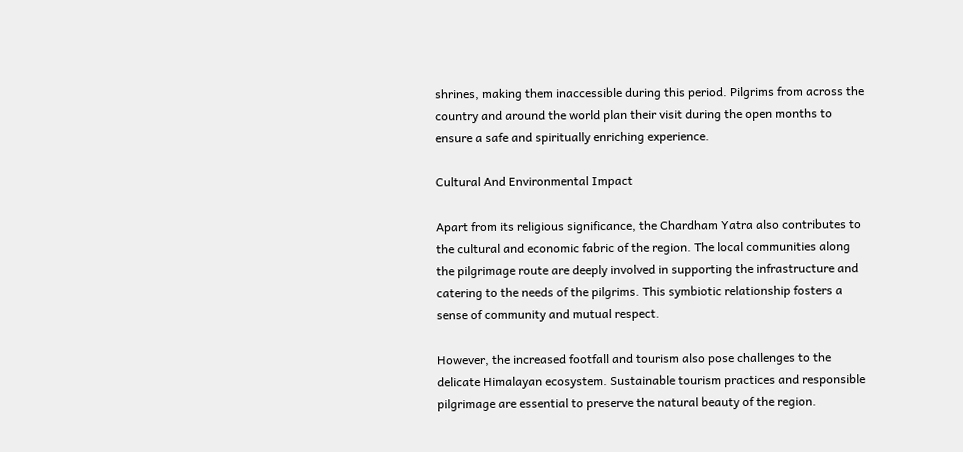shrines, making them inaccessible during this period. Pilgrims from across the country and around the world plan their visit during the open months to ensure a safe and spiritually enriching experience.

Cultural And Environmental Impact

Apart from its religious significance, the Chardham Yatra also contributes to the cultural and economic fabric of the region. The local communities along the pilgrimage route are deeply involved in supporting the infrastructure and catering to the needs of the pilgrims. This symbiotic relationship fosters a sense of community and mutual respect.

However, the increased footfall and tourism also pose challenges to the delicate Himalayan ecosystem. Sustainable tourism practices and responsible pilgrimage are essential to preserve the natural beauty of the region.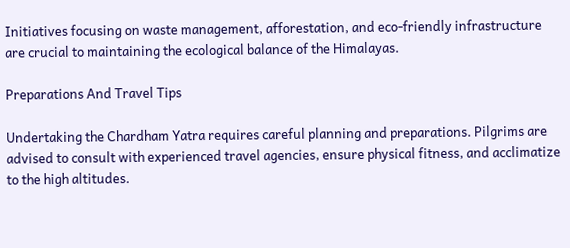Initiatives focusing on waste management, afforestation, and eco-friendly infrastructure are crucial to maintaining the ecological balance of the Himalayas.

Preparations And Travel Tips

Undertaking the Chardham Yatra requires careful planning and preparations. Pilgrims are advised to consult with experienced travel agencies, ensure physical fitness, and acclimatize to the high altitudes.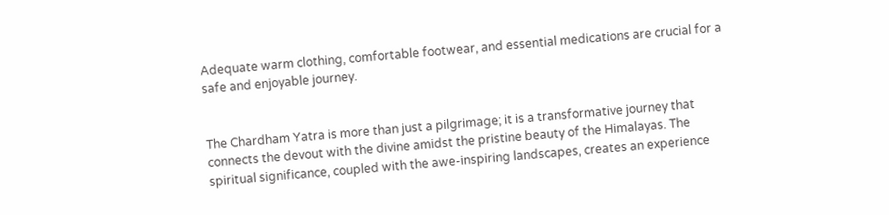Adequate warm clothing, comfortable footwear, and essential medications are crucial for a safe and enjoyable journey.


The Chardham Yatra is more than just a pilgrimage; it is a transformative journey that connects the devout with the divine amidst the pristine beauty of the Himalayas. The spiritual significance, coupled with the awe-inspiring landscapes, creates an experience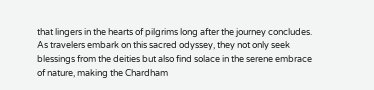that lingers in the hearts of pilgrims long after the journey concludes. As travelers embark on this sacred odyssey, they not only seek blessings from the deities but also find solace in the serene embrace of nature, making the Chardham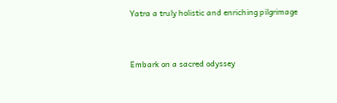Yatra a truly holistic and enriching pilgrimage


Embark on a sacred odyssey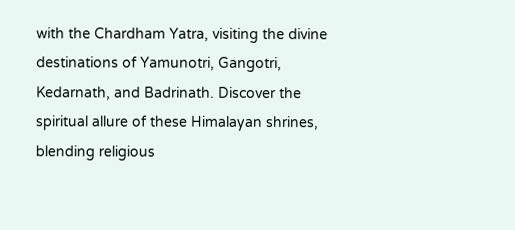with the Chardham Yatra, visiting the divine destinations of Yamunotri, Gangotri, Kedarnath, and Badrinath. Discover the spiritual allure of these Himalayan shrines, blending religious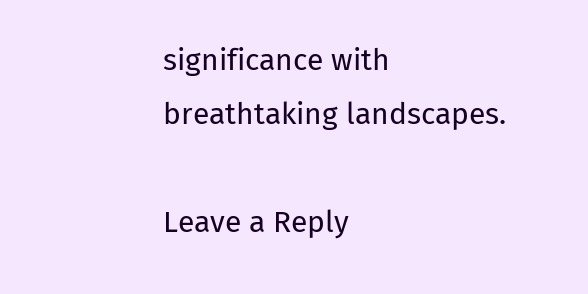significance with breathtaking landscapes.

Leave a Reply